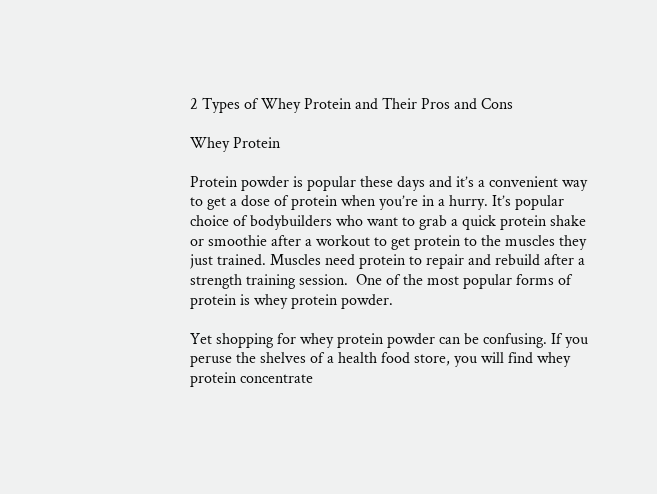2 Types of Whey Protein and Their Pros and Cons

Whey Protein

Protein powder is popular these days and it’s a convenient way to get a dose of protein when you’re in a hurry. It’s popular choice of bodybuilders who want to grab a quick protein shake or smoothie after a workout to get protein to the muscles they just trained. Muscles need protein to repair and rebuild after a strength training session.  One of the most popular forms of protein is whey protein powder.

Yet shopping for whey protein powder can be confusing. If you peruse the shelves of a health food store, you will find whey protein concentrate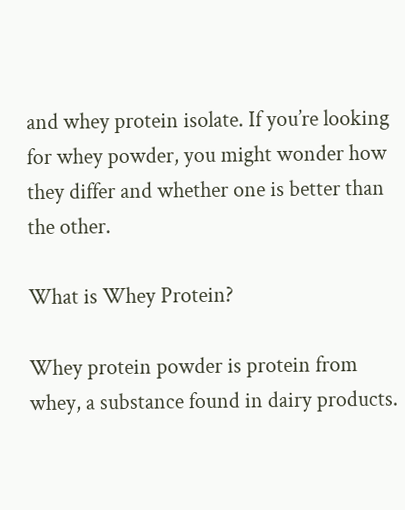and whey protein isolate. If you’re looking for whey powder, you might wonder how they differ and whether one is better than the other.

What is Whey Protein?

Whey protein powder is protein from whey, a substance found in dairy products.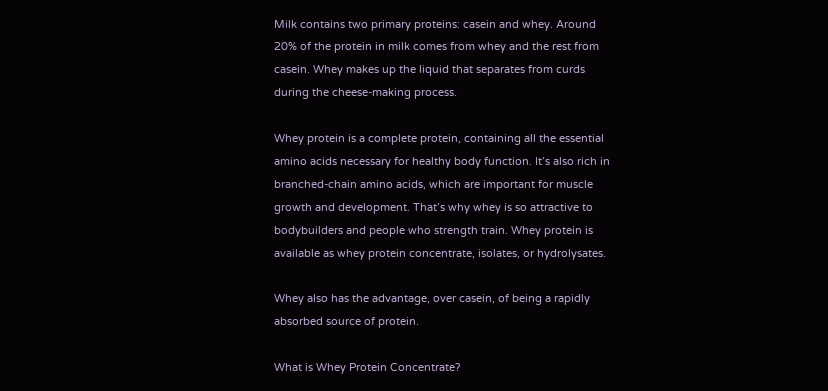Milk contains two primary proteins: casein and whey. Around 20% of the protein in milk comes from whey and the rest from casein. Whey makes up the liquid that separates from curds during the cheese-making process.

Whey protein is a complete protein, containing all the essential amino acids necessary for healthy body function. It’s also rich in branched-chain amino acids, which are important for muscle growth and development. That’s why whey is so attractive to bodybuilders and people who strength train. Whey protein is available as whey protein concentrate, isolates, or hydrolysates.

Whey also has the advantage, over casein, of being a rapidly absorbed source of protein.

What is Whey Protein Concentrate?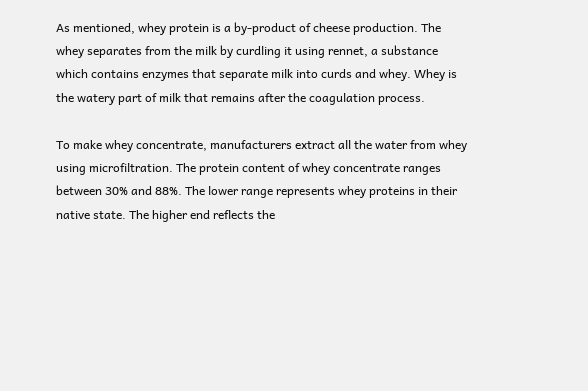As mentioned, whey protein is a by-product of cheese production. The whey separates from the milk by curdling it using rennet, a substance which contains enzymes that separate milk into curds and whey. Whey is the watery part of milk that remains after the coagulation process.

To make whey concentrate, manufacturers extract all the water from whey using microfiltration. The protein content of whey concentrate ranges between 30% and 88%. The lower range represents whey proteins in their native state. The higher end reflects the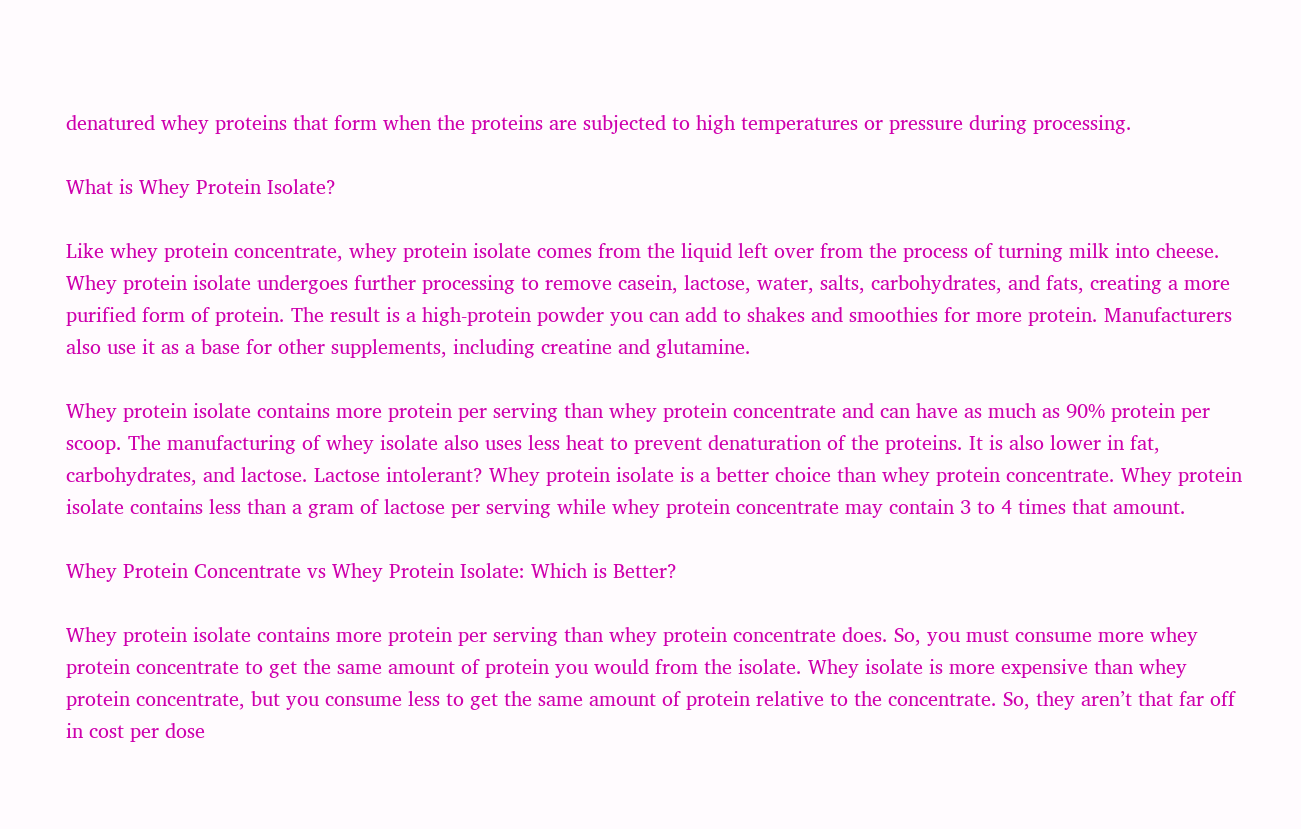denatured whey proteins that form when the proteins are subjected to high temperatures or pressure during processing.

What is Whey Protein Isolate?

Like whey protein concentrate, whey protein isolate comes from the liquid left over from the process of turning milk into cheese. Whey protein isolate undergoes further processing to remove casein, lactose, water, salts, carbohydrates, and fats, creating a more purified form of protein. The result is a high-protein powder you can add to shakes and smoothies for more protein. Manufacturers also use it as a base for other supplements, including creatine and glutamine.

Whey protein isolate contains more protein per serving than whey protein concentrate and can have as much as 90% protein per scoop. The manufacturing of whey isolate also uses less heat to prevent denaturation of the proteins. It is also lower in fat, carbohydrates, and lactose. Lactose intolerant? Whey protein isolate is a better choice than whey protein concentrate. Whey protein isolate contains less than a gram of lactose per serving while whey protein concentrate may contain 3 to 4 times that amount.

Whey Protein Concentrate vs Whey Protein Isolate: Which is Better?

Whey protein isolate contains more protein per serving than whey protein concentrate does. So, you must consume more whey protein concentrate to get the same amount of protein you would from the isolate. Whey isolate is more expensive than whey protein concentrate, but you consume less to get the same amount of protein relative to the concentrate. So, they aren’t that far off in cost per dose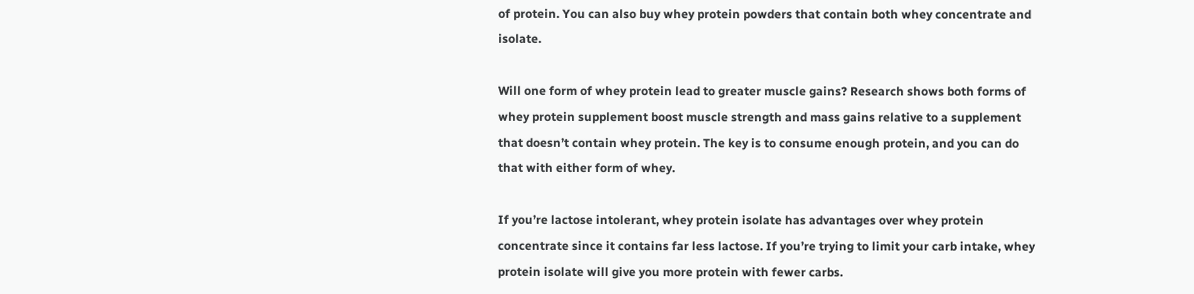of protein. You can also buy whey protein powders that contain both whey concentrate and isolate.

Will one form of whey protein lead to greater muscle gains? Research shows both forms of whey protein supplement boost muscle strength and mass gains relative to a supplement that doesn’t contain whey protein. The key is to consume enough protein, and you can do that with either form of whey.

If you’re lactose intolerant, whey protein isolate has advantages over whey protein concentrate since it contains far less lactose. If you’re trying to limit your carb intake, whey protein isolate will give you more protein with fewer carbs.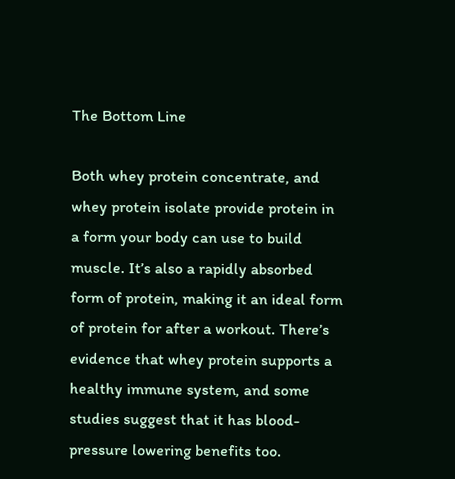The Bottom Line

Both whey protein concentrate, and whey protein isolate provide protein in a form your body can use to build muscle. It’s also a rapidly absorbed form of protein, making it an ideal form of protein for after a workout. There’s evidence that whey protein supports a healthy immune system, and some studies suggest that it has blood-pressure lowering benefits too.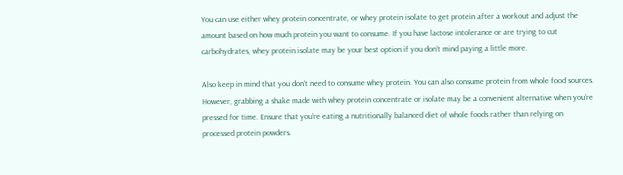You can use either whey protein concentrate, or whey protein isolate to get protein after a workout and adjust the amount based on how much protein you want to consume. If you have lactose intolerance or are trying to cut carbohydrates, whey protein isolate may be your best option if you don’t mind paying a little more.

Also keep in mind that you don’t need to consume whey protein. You can also consume protein from whole food sources. However, grabbing a shake made with whey protein concentrate or isolate may be a convenient alternative when you’re pressed for time. Ensure that you’re eating a nutritionally balanced diet of whole foods rather than relying on processed protein powders.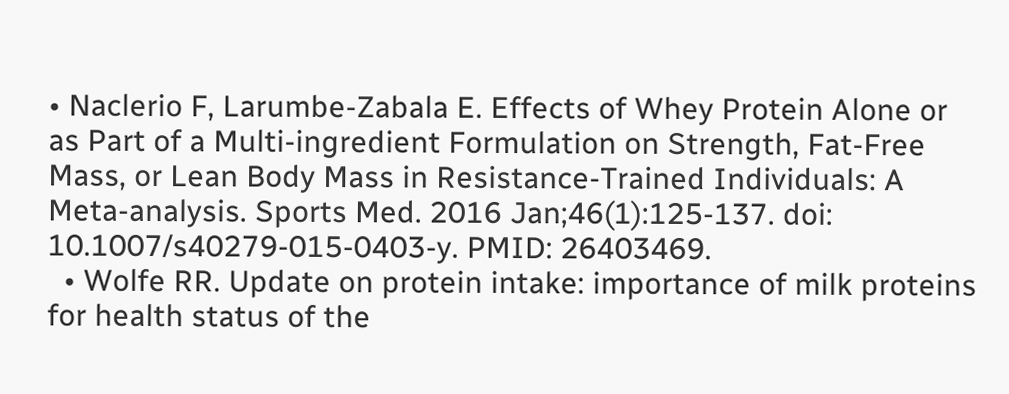• Naclerio F, Larumbe-Zabala E. Effects of Whey Protein Alone or as Part of a Multi-ingredient Formulation on Strength, Fat-Free Mass, or Lean Body Mass in Resistance-Trained Individuals: A Meta-analysis. Sports Med. 2016 Jan;46(1):125-137. doi: 10.1007/s40279-015-0403-y. PMID: 26403469.
  • Wolfe RR. Update on protein intake: importance of milk proteins for health status of the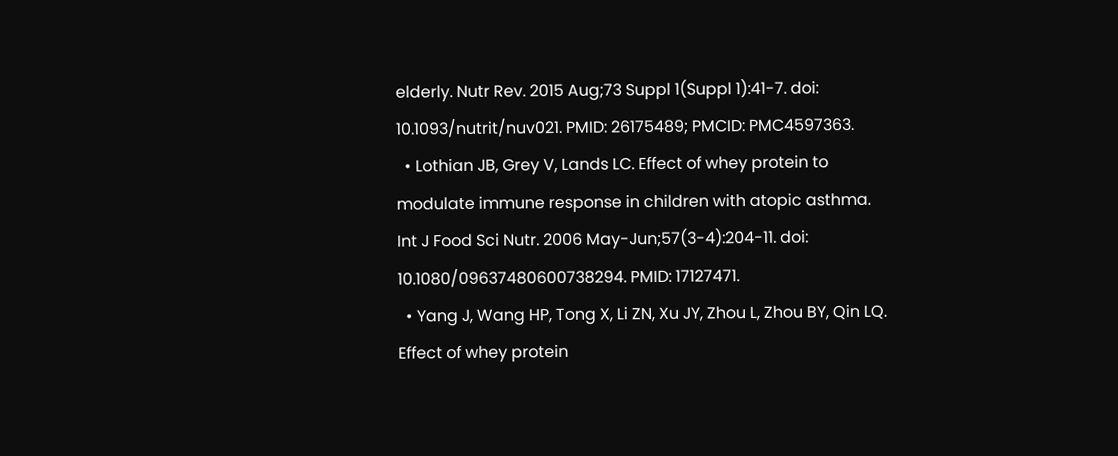elderly. Nutr Rev. 2015 Aug;73 Suppl 1(Suppl 1):41-7. doi: 10.1093/nutrit/nuv021. PMID: 26175489; PMCID: PMC4597363.
  • Lothian JB, Grey V, Lands LC. Effect of whey protein to modulate immune response in children with atopic asthma. Int J Food Sci Nutr. 2006 May-Jun;57(3-4):204-11. doi: 10.1080/09637480600738294. PMID: 17127471.
  • Yang J, Wang HP, Tong X, Li ZN, Xu JY, Zhou L, Zhou BY, Qin LQ. Effect of whey protein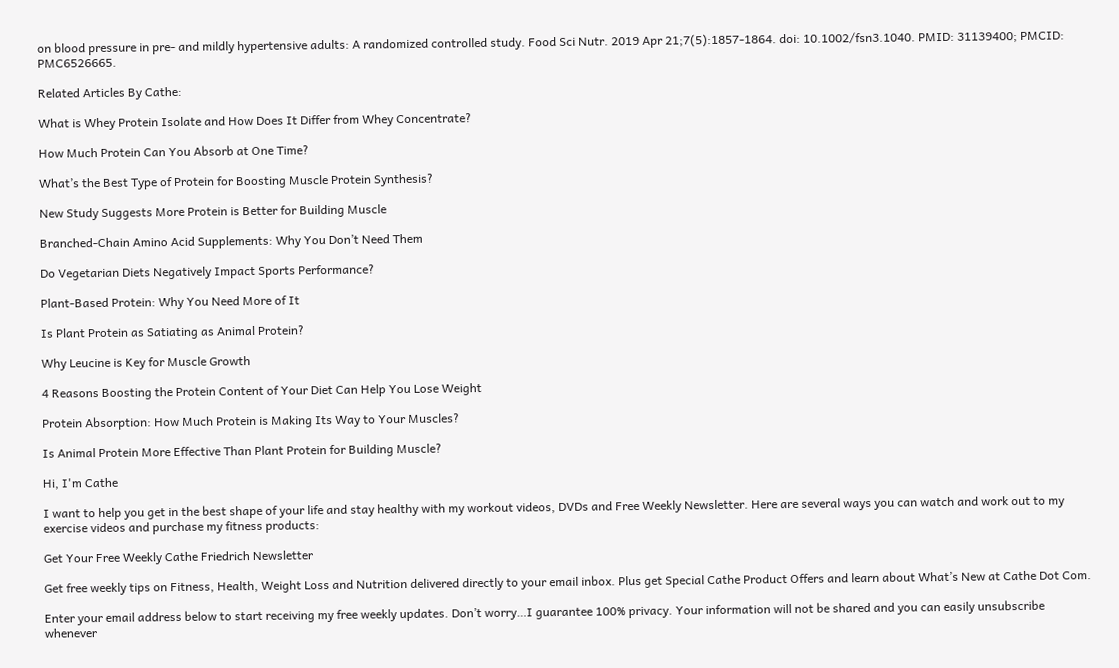on blood pressure in pre- and mildly hypertensive adults: A randomized controlled study. Food Sci Nutr. 2019 Apr 21;7(5):1857-1864. doi: 10.1002/fsn3.1040. PMID: 31139400; PMCID: PMC6526665.

Related Articles By Cathe:

What is Whey Protein Isolate and How Does It Differ from Whey Concentrate?

How Much Protein Can You Absorb at One Time?

What’s the Best Type of Protein for Boosting Muscle Protein Synthesis?

New Study Suggests More Protein is Better for Building Muscle

Branched-Chain Amino Acid Supplements: Why You Don’t Need Them

Do Vegetarian Diets Negatively Impact Sports Performance?

Plant-Based Protein: Why You Need More of It

Is Plant Protein as Satiating as Animal Protein?

Why Leucine is Key for Muscle Growth

4 Reasons Boosting the Protein Content of Your Diet Can Help You Lose Weight

Protein Absorption: How Much Protein is Making Its Way to Your Muscles?

Is Animal Protein More Effective Than Plant Protein for Building Muscle?

Hi, I'm Cathe

I want to help you get in the best shape of your life and stay healthy with my workout videos, DVDs and Free Weekly Newsletter. Here are several ways you can watch and work out to my exercise videos and purchase my fitness products:

Get Your Free Weekly Cathe Friedrich Newsletter

Get free weekly tips on Fitness, Health, Weight Loss and Nutrition delivered directly to your email inbox. Plus get Special Cathe Product Offers and learn about What’s New at Cathe Dot Com.

Enter your email address below to start receiving my free weekly updates. Don’t worry…I guarantee 100% privacy. Your information will not be shared and you can easily unsubscribe whenever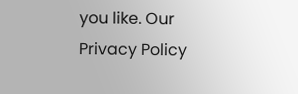you like. Our Privacy Policy